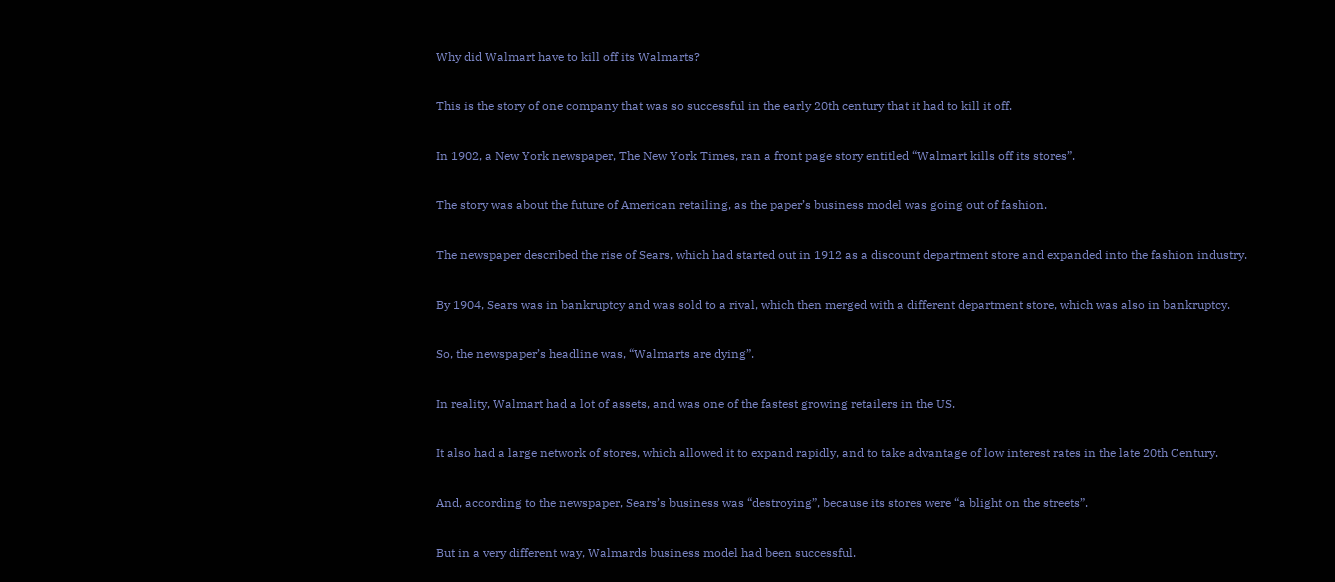Why did Walmart have to kill off its Walmarts?

This is the story of one company that was so successful in the early 20th century that it had to kill it off.

In 1902, a New York newspaper, The New York Times, ran a front page story entitled “Walmart kills off its stores”.

The story was about the future of American retailing, as the paper’s business model was going out of fashion.

The newspaper described the rise of Sears, which had started out in 1912 as a discount department store and expanded into the fashion industry.

By 1904, Sears was in bankruptcy and was sold to a rival, which then merged with a different department store, which was also in bankruptcy.

So, the newspaper’s headline was, “Walmarts are dying”.

In reality, Walmart had a lot of assets, and was one of the fastest growing retailers in the US.

It also had a large network of stores, which allowed it to expand rapidly, and to take advantage of low interest rates in the late 20th Century.

And, according to the newspaper, Sears’s business was “destroying”, because its stores were “a blight on the streets”.

But in a very different way, Walmards business model had been successful.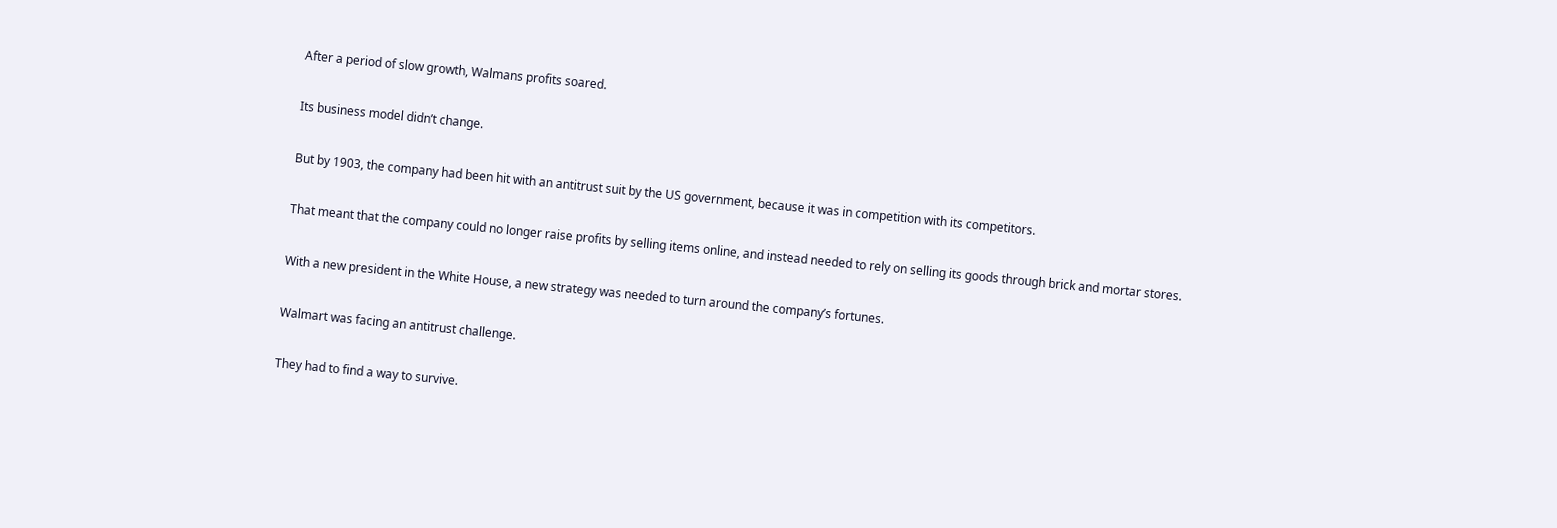After a period of slow growth, Walmans profits soared.

Its business model didn’t change.

But by 1903, the company had been hit with an antitrust suit by the US government, because it was in competition with its competitors.

That meant that the company could no longer raise profits by selling items online, and instead needed to rely on selling its goods through brick and mortar stores.

With a new president in the White House, a new strategy was needed to turn around the company’s fortunes.

Walmart was facing an antitrust challenge.

They had to find a way to survive.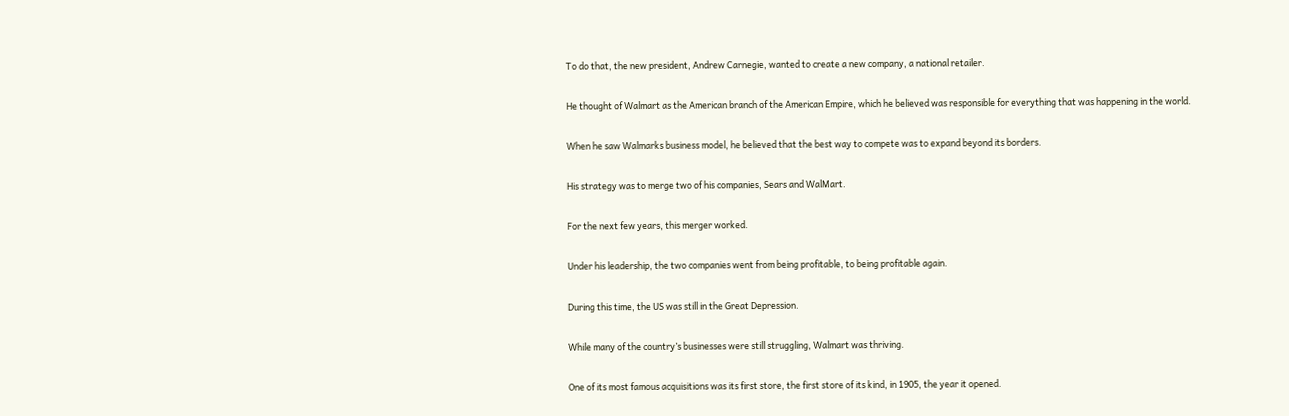To do that, the new president, Andrew Carnegie, wanted to create a new company, a national retailer.

He thought of Walmart as the American branch of the American Empire, which he believed was responsible for everything that was happening in the world.

When he saw Walmarks business model, he believed that the best way to compete was to expand beyond its borders.

His strategy was to merge two of his companies, Sears and WalMart.

For the next few years, this merger worked.

Under his leadership, the two companies went from being profitable, to being profitable again.

During this time, the US was still in the Great Depression.

While many of the country’s businesses were still struggling, Walmart was thriving.

One of its most famous acquisitions was its first store, the first store of its kind, in 1905, the year it opened.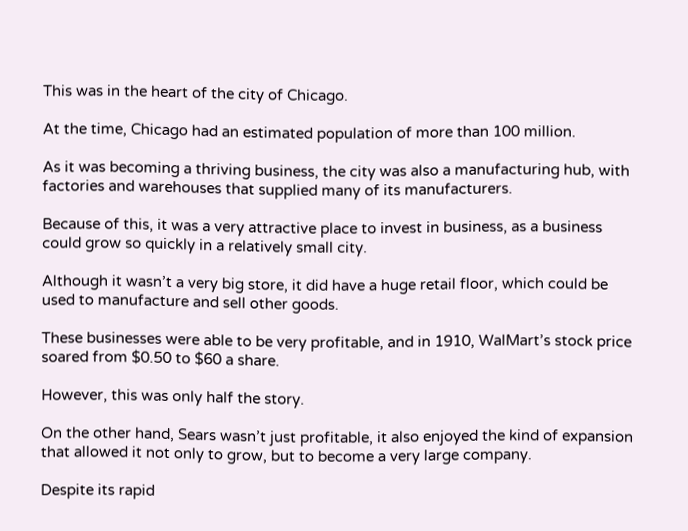This was in the heart of the city of Chicago.

At the time, Chicago had an estimated population of more than 100 million.

As it was becoming a thriving business, the city was also a manufacturing hub, with factories and warehouses that supplied many of its manufacturers.

Because of this, it was a very attractive place to invest in business, as a business could grow so quickly in a relatively small city.

Although it wasn’t a very big store, it did have a huge retail floor, which could be used to manufacture and sell other goods.

These businesses were able to be very profitable, and in 1910, WalMart’s stock price soared from $0.50 to $60 a share.

However, this was only half the story.

On the other hand, Sears wasn’t just profitable, it also enjoyed the kind of expansion that allowed it not only to grow, but to become a very large company.

Despite its rapid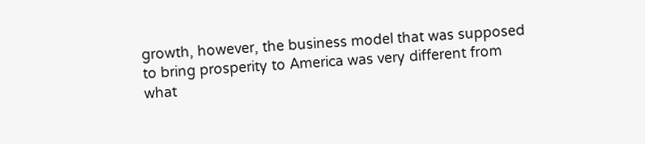growth, however, the business model that was supposed to bring prosperity to America was very different from what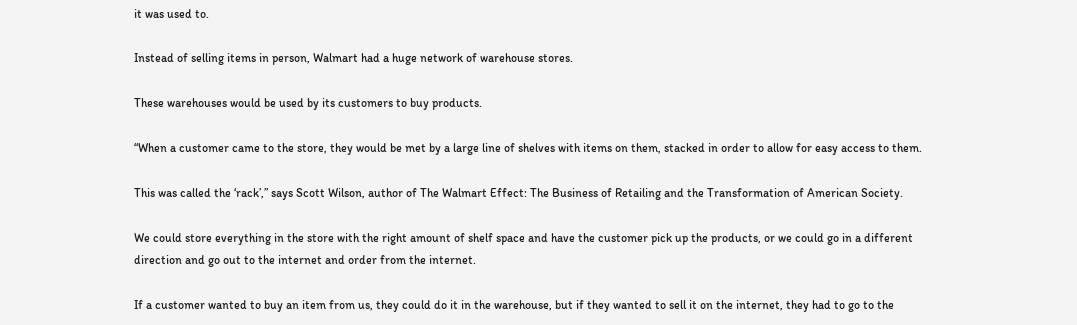it was used to.

Instead of selling items in person, Walmart had a huge network of warehouse stores.

These warehouses would be used by its customers to buy products.

“When a customer came to the store, they would be met by a large line of shelves with items on them, stacked in order to allow for easy access to them.

This was called the ‘rack’,” says Scott Wilson, author of The Walmart Effect: The Business of Retailing and the Transformation of American Society.

We could store everything in the store with the right amount of shelf space and have the customer pick up the products, or we could go in a different direction and go out to the internet and order from the internet.

If a customer wanted to buy an item from us, they could do it in the warehouse, but if they wanted to sell it on the internet, they had to go to the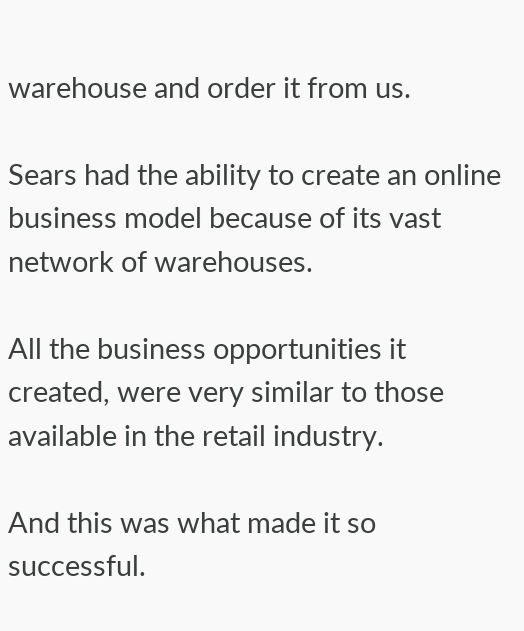warehouse and order it from us.

Sears had the ability to create an online business model because of its vast network of warehouses.

All the business opportunities it created, were very similar to those available in the retail industry.

And this was what made it so successful.